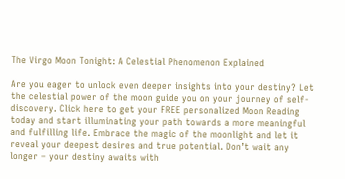The Virgo Moon Tonight: A Celestial Phenomenon Explained

Are you eager to unlock even deeper insights into your destiny? Let the celestial power of the moon guide you on your journey of self-discovery. Click here to get your FREE personalized Moon Reading today and start illuminating your path towards a more meaningful and fulfilling life. Embrace the magic of the moonlight and let it reveal your deepest desires and true potential. Don’t wait any longer – your destiny awaits with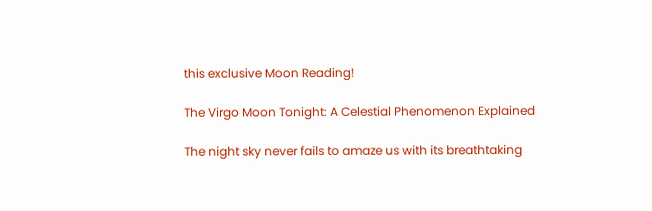this exclusive Moon Reading!

The Virgo Moon Tonight: A Celestial Phenomenon Explained

The night sky never fails to amaze us with its breathtaking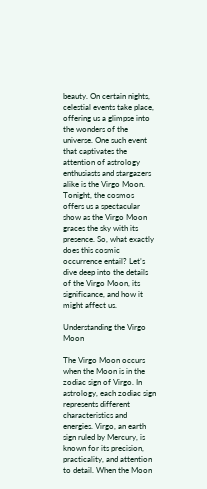beauty. On certain nights, celestial events take place, offering us a glimpse into the wonders of the universe. One such event that captivates the attention of astrology enthusiasts and stargazers alike is the Virgo Moon. Tonight, the cosmos offers us a spectacular show as the Virgo Moon graces the sky with its presence. So, what exactly does this cosmic occurrence entail? Let’s dive deep into the details of the Virgo Moon, its significance, and how it might affect us.

Understanding the Virgo Moon

The Virgo Moon occurs when the Moon is in the zodiac sign of Virgo. In astrology, each zodiac sign represents different characteristics and energies. Virgo, an earth sign ruled by Mercury, is known for its precision, practicality, and attention to detail. When the Moon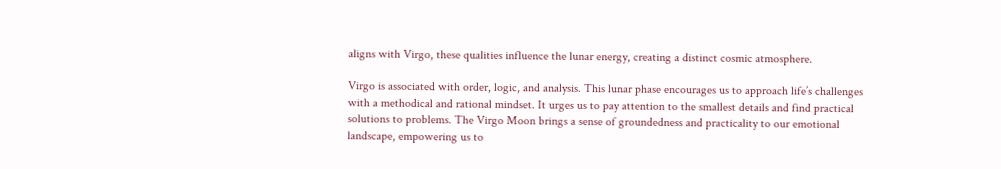aligns with Virgo, these qualities influence the lunar energy, creating a distinct cosmic atmosphere.

Virgo is associated with order, logic, and analysis. This lunar phase encourages us to approach life’s challenges with a methodical and rational mindset. It urges us to pay attention to the smallest details and find practical solutions to problems. The Virgo Moon brings a sense of groundedness and practicality to our emotional landscape, empowering us to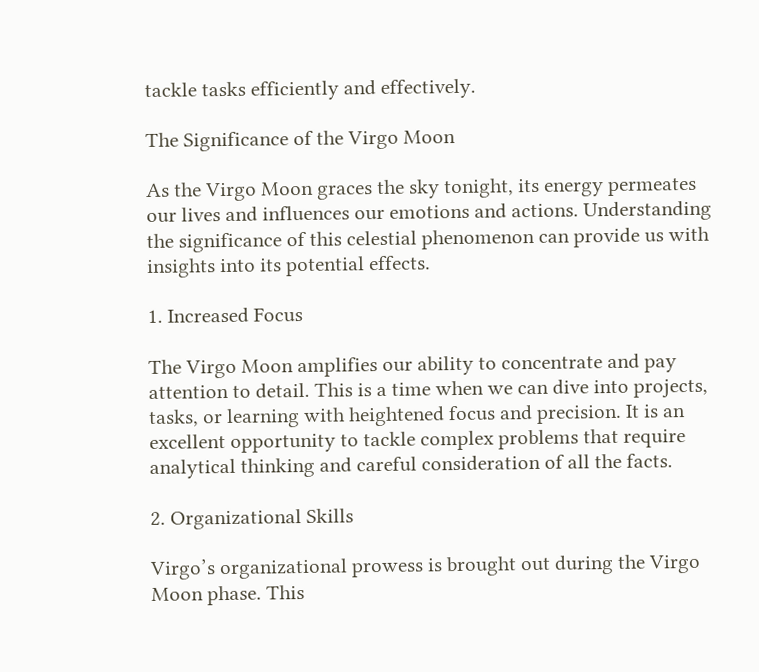tackle tasks efficiently and effectively.

The Significance of the Virgo Moon

As the Virgo Moon graces the sky tonight, its energy permeates our lives and influences our emotions and actions. Understanding the significance of this celestial phenomenon can provide us with insights into its potential effects.

1. Increased Focus

The Virgo Moon amplifies our ability to concentrate and pay attention to detail. This is a time when we can dive into projects, tasks, or learning with heightened focus and precision. It is an excellent opportunity to tackle complex problems that require analytical thinking and careful consideration of all the facts.

2. Organizational Skills

Virgo’s organizational prowess is brought out during the Virgo Moon phase. This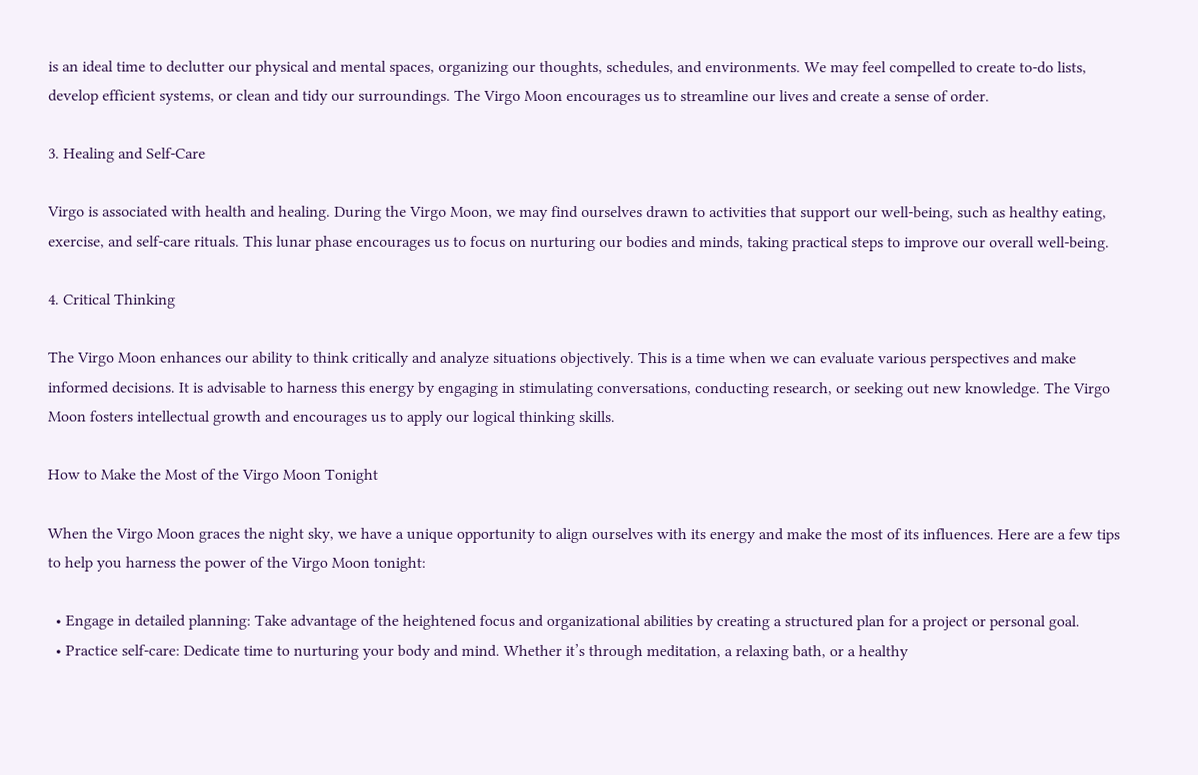is an ideal time to declutter our physical and mental spaces, organizing our thoughts, schedules, and environments. We may feel compelled to create to-do lists, develop efficient systems, or clean and tidy our surroundings. The Virgo Moon encourages us to streamline our lives and create a sense of order.

3. Healing and Self-Care

Virgo is associated with health and healing. During the Virgo Moon, we may find ourselves drawn to activities that support our well-being, such as healthy eating, exercise, and self-care rituals. This lunar phase encourages us to focus on nurturing our bodies and minds, taking practical steps to improve our overall well-being.

4. Critical Thinking

The Virgo Moon enhances our ability to think critically and analyze situations objectively. This is a time when we can evaluate various perspectives and make informed decisions. It is advisable to harness this energy by engaging in stimulating conversations, conducting research, or seeking out new knowledge. The Virgo Moon fosters intellectual growth and encourages us to apply our logical thinking skills.

How to Make the Most of the Virgo Moon Tonight

When the Virgo Moon graces the night sky, we have a unique opportunity to align ourselves with its energy and make the most of its influences. Here are a few tips to help you harness the power of the Virgo Moon tonight:

  • Engage in detailed planning: Take advantage of the heightened focus and organizational abilities by creating a structured plan for a project or personal goal.
  • Practice self-care: Dedicate time to nurturing your body and mind. Whether it’s through meditation, a relaxing bath, or a healthy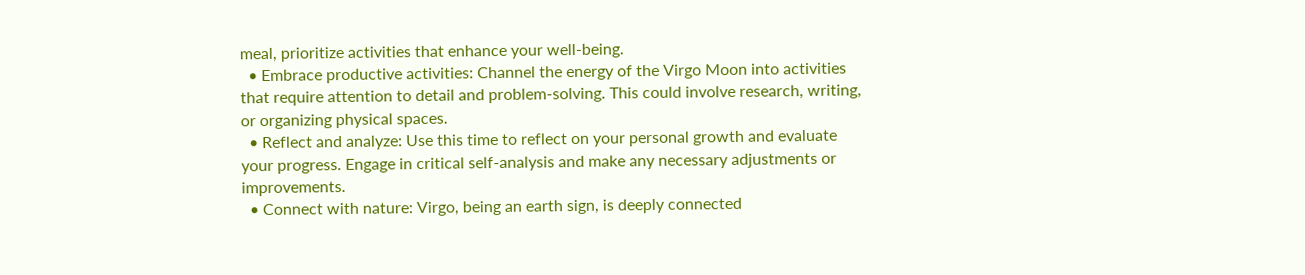meal, prioritize activities that enhance your well-being.
  • Embrace productive activities: Channel the energy of the Virgo Moon into activities that require attention to detail and problem-solving. This could involve research, writing, or organizing physical spaces.
  • Reflect and analyze: Use this time to reflect on your personal growth and evaluate your progress. Engage in critical self-analysis and make any necessary adjustments or improvements.
  • Connect with nature: Virgo, being an earth sign, is deeply connected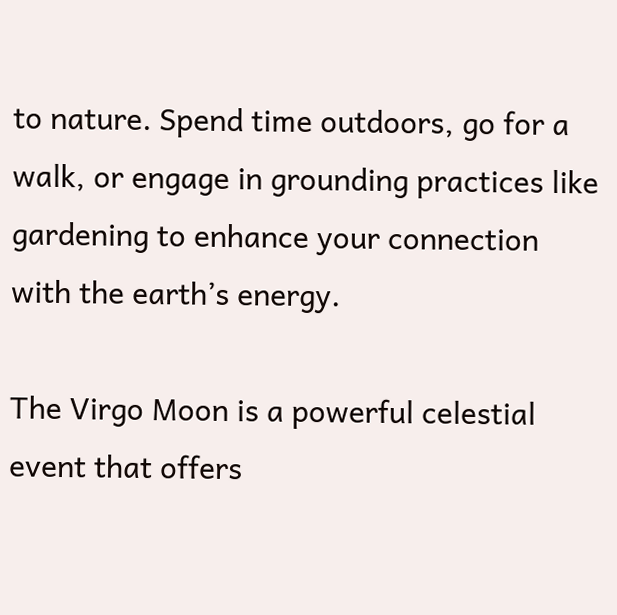to nature. Spend time outdoors, go for a walk, or engage in grounding practices like gardening to enhance your connection with the earth’s energy.

The Virgo Moon is a powerful celestial event that offers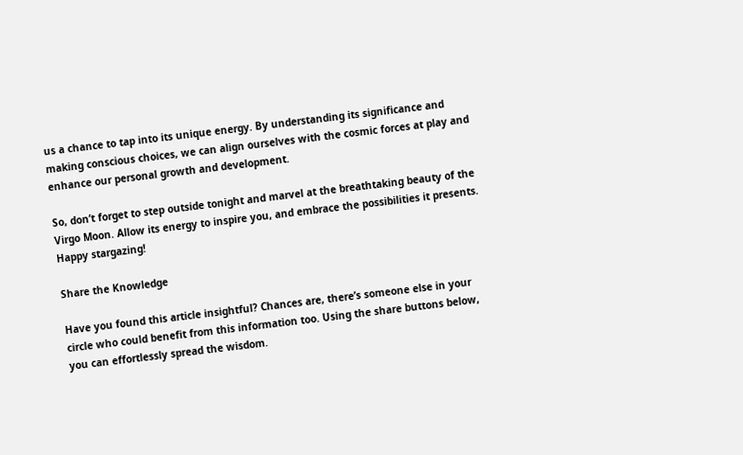us a chance to tap into its unique energy. By understanding its significance and making conscious choices, we can align ourselves with the cosmic forces at play and enhance our personal growth and development.

So, don’t forget to step outside tonight and marvel at the breathtaking beauty of the Virgo Moon. Allow its energy to inspire you, and embrace the possibilities it presents. Happy stargazing!

Share the Knowledge

Have you found this article insightful? Chances are, there’s someone else in your circle who could benefit from this information too. Using the share buttons below, you can effortlessly spread the wisdom.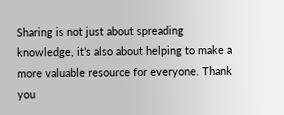Sharing is not just about spreading knowledge, it’s also about helping to make a more valuable resource for everyone. Thank you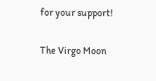for your support!

The Virgo Moon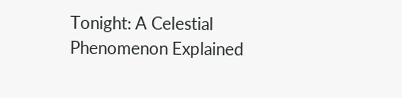Tonight: A Celestial Phenomenon Explained